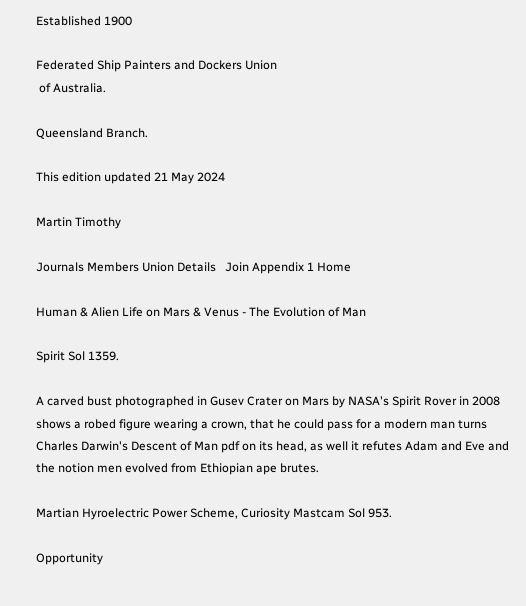Established 1900

Federated Ship Painters and Dockers Union
 of Australia.

Queensland Branch.

This edition updated 21 May 2024

Martin Timothy

Journals Members Union Details   Join Appendix 1 Home

Human & Alien Life on Mars & Venus - The Evolution of Man

Spirit Sol 1359.

A carved bust photographed in Gusev Crater on Mars by NASA's Spirit Rover in 2008 shows a robed figure wearing a crown, that he could pass for a modern man turns Charles Darwin's Descent of Man pdf on its head, as well it refutes Adam and Eve and the notion men evolved from Ethiopian ape brutes.

Martian Hyroelectric Power Scheme, Curiosity Mastcam Sol 953.

Opportunity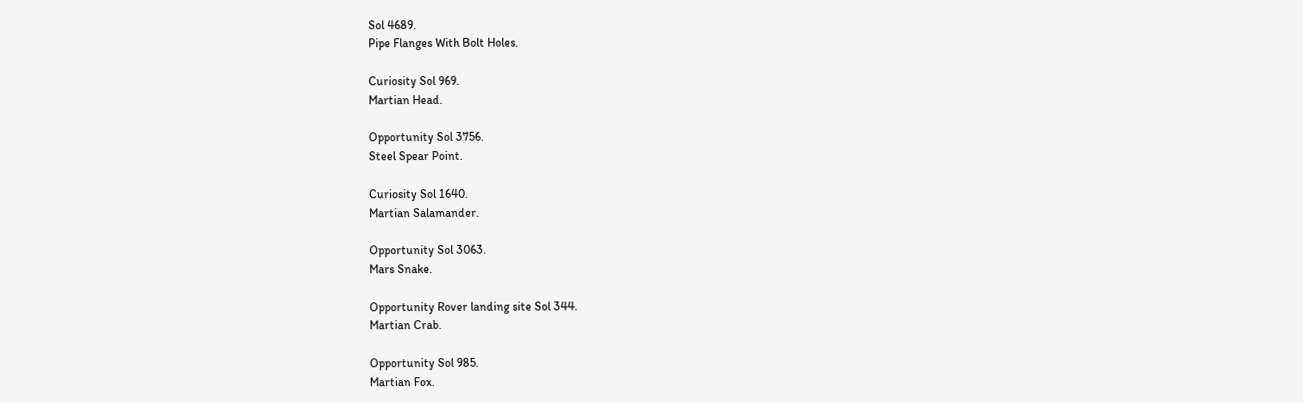Sol 4689.
Pipe Flanges With Bolt Holes.

Curiosity Sol 969.
Martian Head.

Opportunity Sol 3756.
Steel Spear Point.

Curiosity Sol 1640.
Martian Salamander.

Opportunity Sol 3063.
Mars Snake.

Opportunity Rover landing site Sol 344.
Martian Crab.

Opportunity Sol 985.
Martian Fox.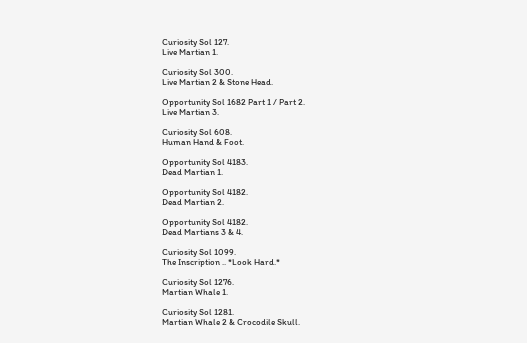Curiosity Sol 127.
Live Martian 1.

Curiosity Sol 300.
Live Martian 2 & Stone Head.

Opportunity Sol 1682 Part 1 / Part 2.
Live Martian 3.

Curiosity Sol 608.
Human Hand & Foot.

Opportunity Sol 4183.
Dead Martian 1.

Opportunity Sol 4182.
Dead Martian 2.

Opportunity Sol 4182.
Dead Martians 3 & 4.

Curiosity Sol 1099.
The Inscription .. *Look Hard.*

Curiosity Sol 1276.
Martian Whale 1.

Curiosity Sol 1281.
Martian Whale 2 & Crocodile Skull.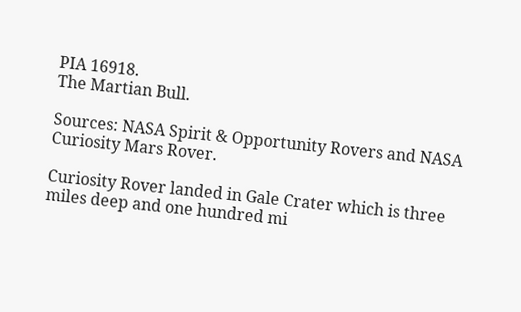PIA 16918.
The Martian Bull.

Sources: NASA Spirit & Opportunity Rovers and NASA Curiosity Mars Rover.

Curiosity Rover landed in Gale Crater which is three miles deep and one hundred mi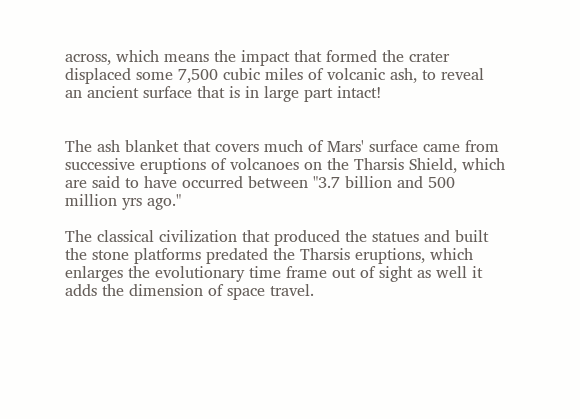across, which means the impact that formed the crater displaced some 7,500 cubic miles of volcanic ash, to reveal an ancient surface that is in large part intact!


The ash blanket that covers much of Mars' surface came from successive eruptions of volcanoes on the Tharsis Shield, which are said to have occurred between "3.7 billion and 500 million yrs ago."

The classical civilization that produced the statues and built the stone platforms predated the Tharsis eruptions, which enlarges the evolutionary time frame out of sight as well it adds the dimension of space travel.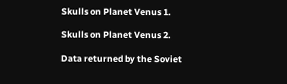Skulls on Planet Venus 1.

Skulls on Planet Venus 2.

Data returned by the Soviet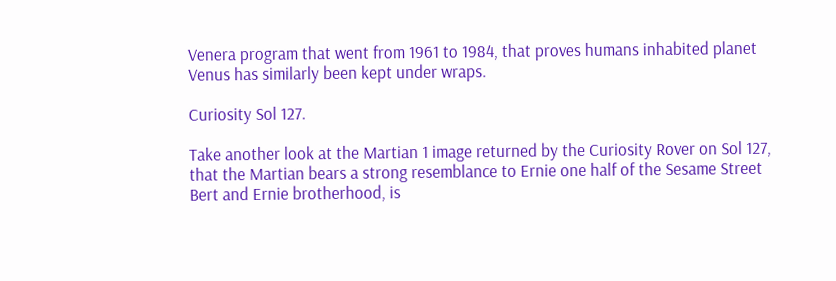Venera program that went from 1961 to 1984, that proves humans inhabited planet Venus has similarly been kept under wraps.

Curiosity Sol 127.

Take another look at the Martian 1 image returned by the Curiosity Rover on Sol 127, that the Martian bears a strong resemblance to Ernie one half of the Sesame Street Bert and Ernie brotherhood, is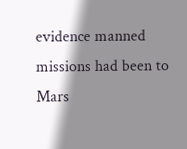evidence manned missions had been to Mars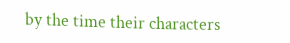by the time their characters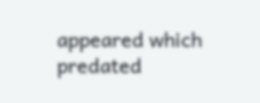appeared which predated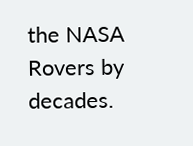the NASA Rovers by decades.